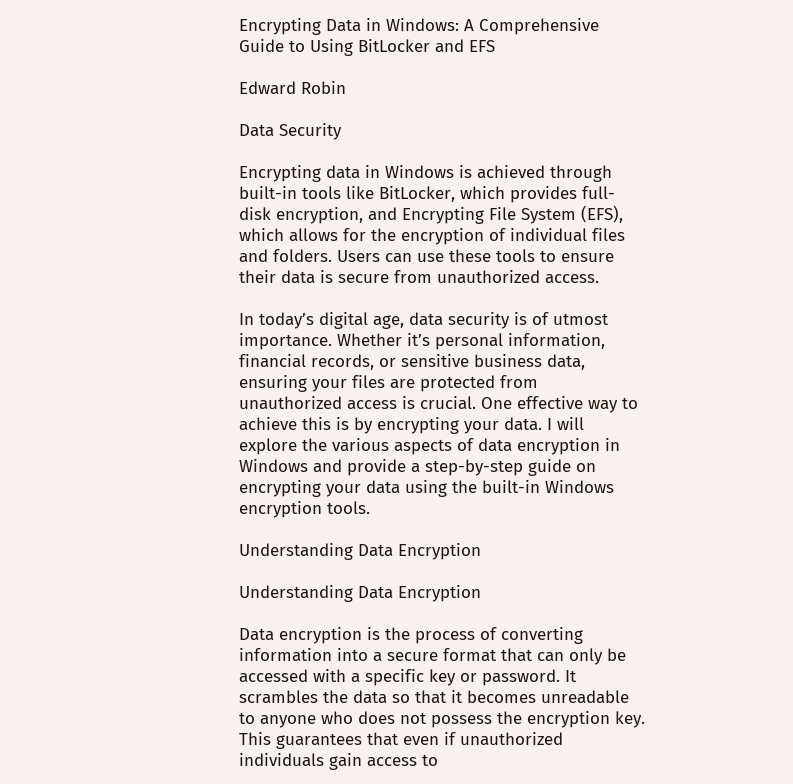Encrypting Data in Windows: A Comprehensive Guide to Using BitLocker and EFS

Edward Robin

Data Security

Encrypting data in Windows is achieved through built-in tools like BitLocker, which provides full-disk encryption, and Encrypting File System (EFS), which allows for the encryption of individual files and folders. Users can use these tools to ensure their data is secure from unauthorized access.

In today’s digital age, data security is of utmost importance. Whether it’s personal information, financial records, or sensitive business data, ensuring your files are protected from unauthorized access is crucial. One effective way to achieve this is by encrypting your data. I will explore the various aspects of data encryption in Windows and provide a step-by-step guide on encrypting your data using the built-in Windows encryption tools.

Understanding Data Encryption

Understanding Data Encryption

Data encryption is the process of converting information into a secure format that can only be accessed with a specific key or password. It scrambles the data so that it becomes unreadable to anyone who does not possess the encryption key. This guarantees that even if unauthorized individuals gain access to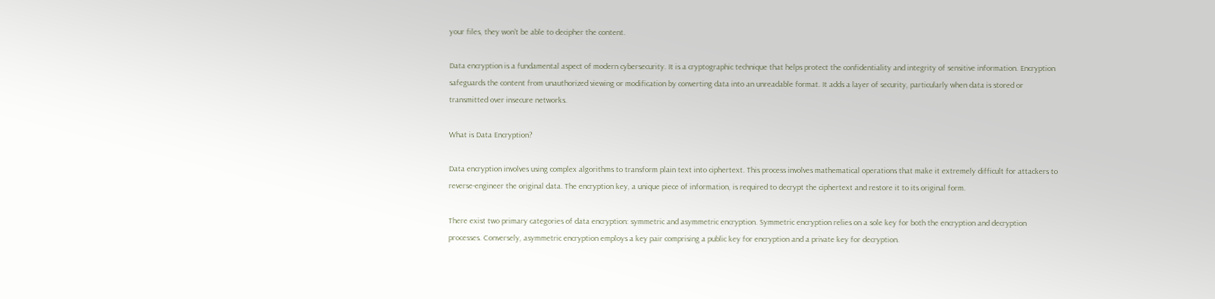your files, they won’t be able to decipher the content.

Data encryption is a fundamental aspect of modern cybersecurity. It is a cryptographic technique that helps protect the confidentiality and integrity of sensitive information. Encryption safeguards the content from unauthorized viewing or modification by converting data into an unreadable format. It adds a layer of security, particularly when data is stored or transmitted over insecure networks.

What is Data Encryption?

Data encryption involves using complex algorithms to transform plain text into ciphertext. This process involves mathematical operations that make it extremely difficult for attackers to reverse-engineer the original data. The encryption key, a unique piece of information, is required to decrypt the ciphertext and restore it to its original form.

There exist two primary categories of data encryption: symmetric and asymmetric encryption. Symmetric encryption relies on a sole key for both the encryption and decryption processes. Conversely, asymmetric encryption employs a key pair comprising a public key for encryption and a private key for decryption.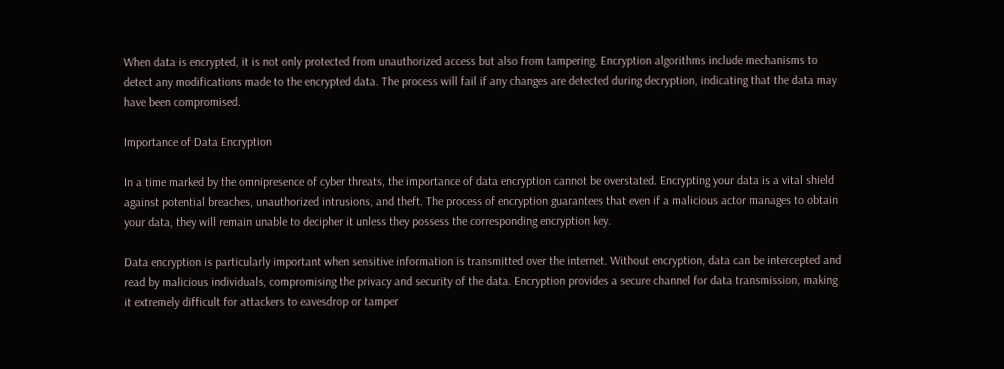When data is encrypted, it is not only protected from unauthorized access but also from tampering. Encryption algorithms include mechanisms to detect any modifications made to the encrypted data. The process will fail if any changes are detected during decryption, indicating that the data may have been compromised.

Importance of Data Encryption

In a time marked by the omnipresence of cyber threats, the importance of data encryption cannot be overstated. Encrypting your data is a vital shield against potential breaches, unauthorized intrusions, and theft. The process of encryption guarantees that even if a malicious actor manages to obtain your data, they will remain unable to decipher it unless they possess the corresponding encryption key.

Data encryption is particularly important when sensitive information is transmitted over the internet. Without encryption, data can be intercepted and read by malicious individuals, compromising the privacy and security of the data. Encryption provides a secure channel for data transmission, making it extremely difficult for attackers to eavesdrop or tamper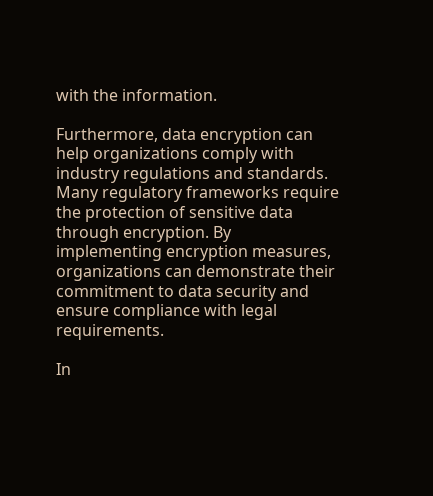with the information.

Furthermore, data encryption can help organizations comply with industry regulations and standards. Many regulatory frameworks require the protection of sensitive data through encryption. By implementing encryption measures, organizations can demonstrate their commitment to data security and ensure compliance with legal requirements.

In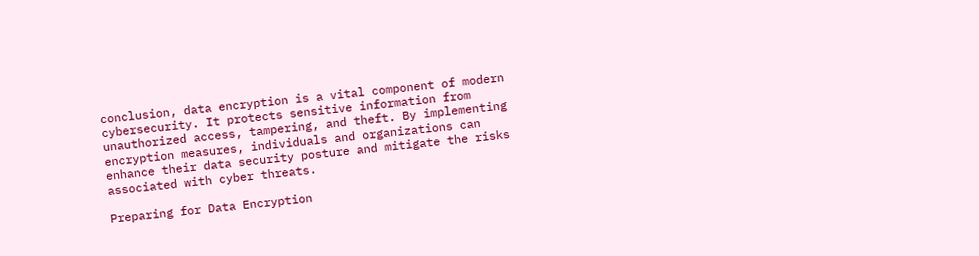conclusion, data encryption is a vital component of modern cybersecurity. It protects sensitive information from unauthorized access, tampering, and theft. By implementing encryption measures, individuals and organizations can enhance their data security posture and mitigate the risks associated with cyber threats.

Preparing for Data Encryption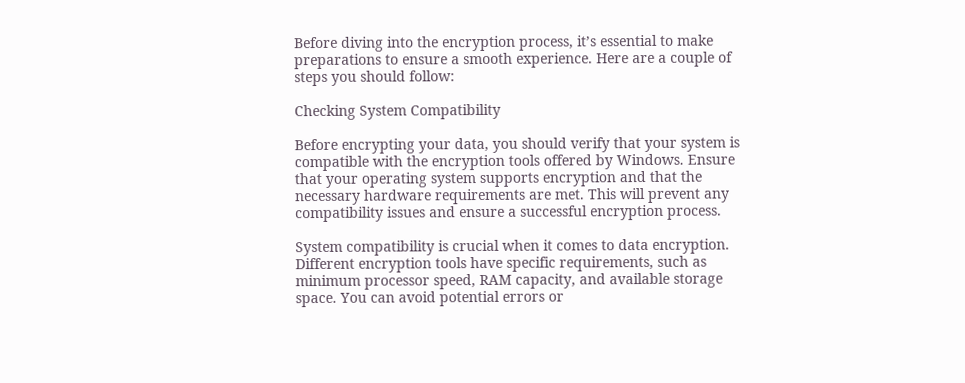Before diving into the encryption process, it’s essential to make preparations to ensure a smooth experience. Here are a couple of steps you should follow:

Checking System Compatibility

Before encrypting your data, you should verify that your system is compatible with the encryption tools offered by Windows. Ensure that your operating system supports encryption and that the necessary hardware requirements are met. This will prevent any compatibility issues and ensure a successful encryption process.

System compatibility is crucial when it comes to data encryption. Different encryption tools have specific requirements, such as minimum processor speed, RAM capacity, and available storage space. You can avoid potential errors or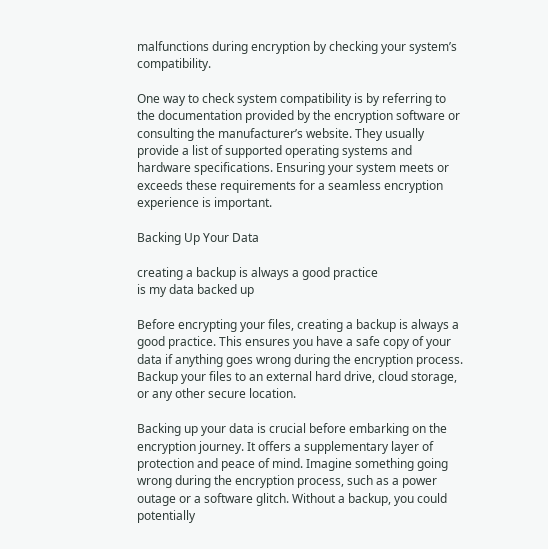malfunctions during encryption by checking your system’s compatibility.

One way to check system compatibility is by referring to the documentation provided by the encryption software or consulting the manufacturer’s website. They usually provide a list of supported operating systems and hardware specifications. Ensuring your system meets or exceeds these requirements for a seamless encryption experience is important.

Backing Up Your Data

creating a backup is always a good practice
is my data backed up

Before encrypting your files, creating a backup is always a good practice. This ensures you have a safe copy of your data if anything goes wrong during the encryption process. Backup your files to an external hard drive, cloud storage, or any other secure location.

Backing up your data is crucial before embarking on the encryption journey. It offers a supplementary layer of protection and peace of mind. Imagine something going wrong during the encryption process, such as a power outage or a software glitch. Without a backup, you could potentially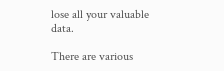lose all your valuable data.

There are various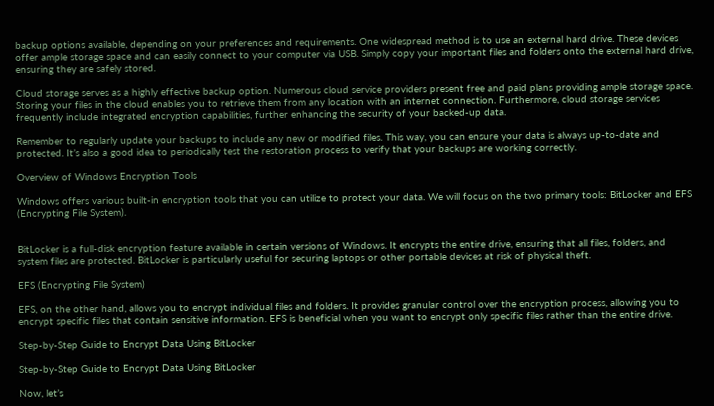backup options available, depending on your preferences and requirements. One widespread method is to use an external hard drive. These devices offer ample storage space and can easily connect to your computer via USB. Simply copy your important files and folders onto the external hard drive, ensuring they are safely stored.

Cloud storage serves as a highly effective backup option. Numerous cloud service providers present free and paid plans providing ample storage space. Storing your files in the cloud enables you to retrieve them from any location with an internet connection. Furthermore, cloud storage services frequently include integrated encryption capabilities, further enhancing the security of your backed-up data.

Remember to regularly update your backups to include any new or modified files. This way, you can ensure your data is always up-to-date and protected. It’s also a good idea to periodically test the restoration process to verify that your backups are working correctly.

Overview of Windows Encryption Tools

Windows offers various built-in encryption tools that you can utilize to protect your data. We will focus on the two primary tools: BitLocker and EFS (Encrypting File System).


BitLocker is a full-disk encryption feature available in certain versions of Windows. It encrypts the entire drive, ensuring that all files, folders, and system files are protected. BitLocker is particularly useful for securing laptops or other portable devices at risk of physical theft.

EFS (Encrypting File System)

EFS, on the other hand, allows you to encrypt individual files and folders. It provides granular control over the encryption process, allowing you to encrypt specific files that contain sensitive information. EFS is beneficial when you want to encrypt only specific files rather than the entire drive.

Step-by-Step Guide to Encrypt Data Using BitLocker

Step-by-Step Guide to Encrypt Data Using BitLocker

Now, let’s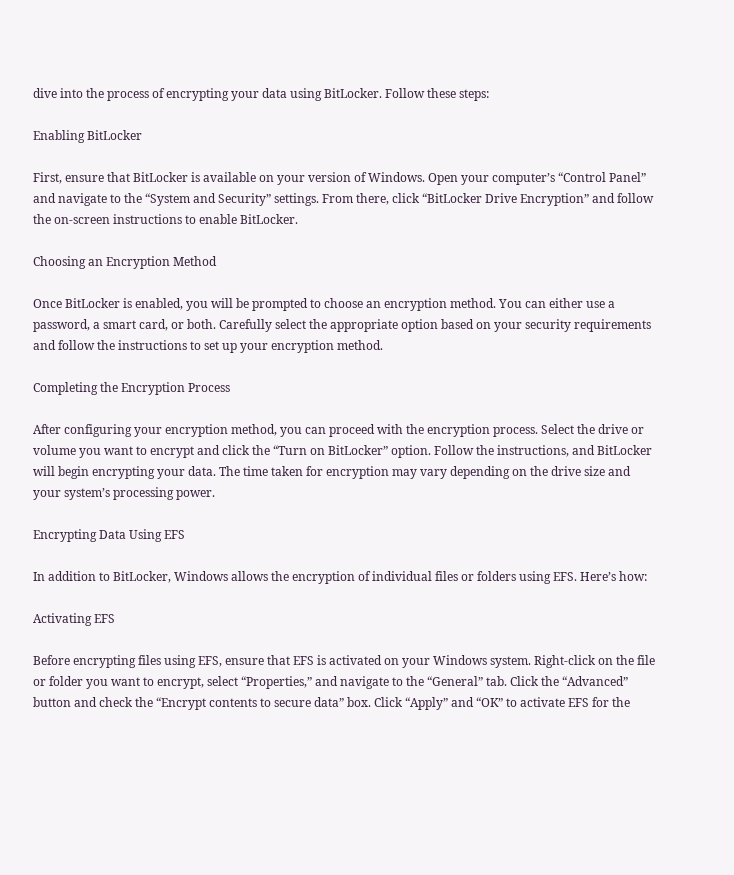dive into the process of encrypting your data using BitLocker. Follow these steps:

Enabling BitLocker

First, ensure that BitLocker is available on your version of Windows. Open your computer’s “Control Panel” and navigate to the “System and Security” settings. From there, click “BitLocker Drive Encryption” and follow the on-screen instructions to enable BitLocker.

Choosing an Encryption Method

Once BitLocker is enabled, you will be prompted to choose an encryption method. You can either use a password, a smart card, or both. Carefully select the appropriate option based on your security requirements and follow the instructions to set up your encryption method.

Completing the Encryption Process

After configuring your encryption method, you can proceed with the encryption process. Select the drive or volume you want to encrypt and click the “Turn on BitLocker” option. Follow the instructions, and BitLocker will begin encrypting your data. The time taken for encryption may vary depending on the drive size and your system’s processing power.

Encrypting Data Using EFS

In addition to BitLocker, Windows allows the encryption of individual files or folders using EFS. Here’s how:

Activating EFS

Before encrypting files using EFS, ensure that EFS is activated on your Windows system. Right-click on the file or folder you want to encrypt, select “Properties,” and navigate to the “General” tab. Click the “Advanced” button and check the “Encrypt contents to secure data” box. Click “Apply” and “OK” to activate EFS for the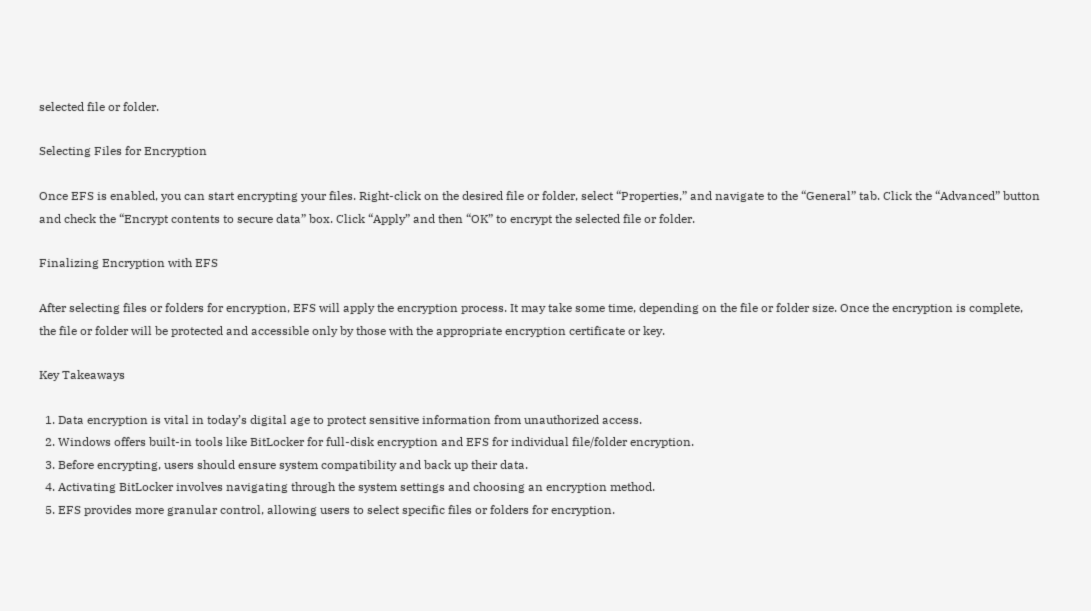selected file or folder.

Selecting Files for Encryption

Once EFS is enabled, you can start encrypting your files. Right-click on the desired file or folder, select “Properties,” and navigate to the “General” tab. Click the “Advanced” button and check the “Encrypt contents to secure data” box. Click “Apply” and then “OK” to encrypt the selected file or folder.

Finalizing Encryption with EFS

After selecting files or folders for encryption, EFS will apply the encryption process. It may take some time, depending on the file or folder size. Once the encryption is complete, the file or folder will be protected and accessible only by those with the appropriate encryption certificate or key.

Key Takeaways

  1. Data encryption is vital in today’s digital age to protect sensitive information from unauthorized access.
  2. Windows offers built-in tools like BitLocker for full-disk encryption and EFS for individual file/folder encryption.
  3. Before encrypting, users should ensure system compatibility and back up their data.
  4. Activating BitLocker involves navigating through the system settings and choosing an encryption method.
  5. EFS provides more granular control, allowing users to select specific files or folders for encryption.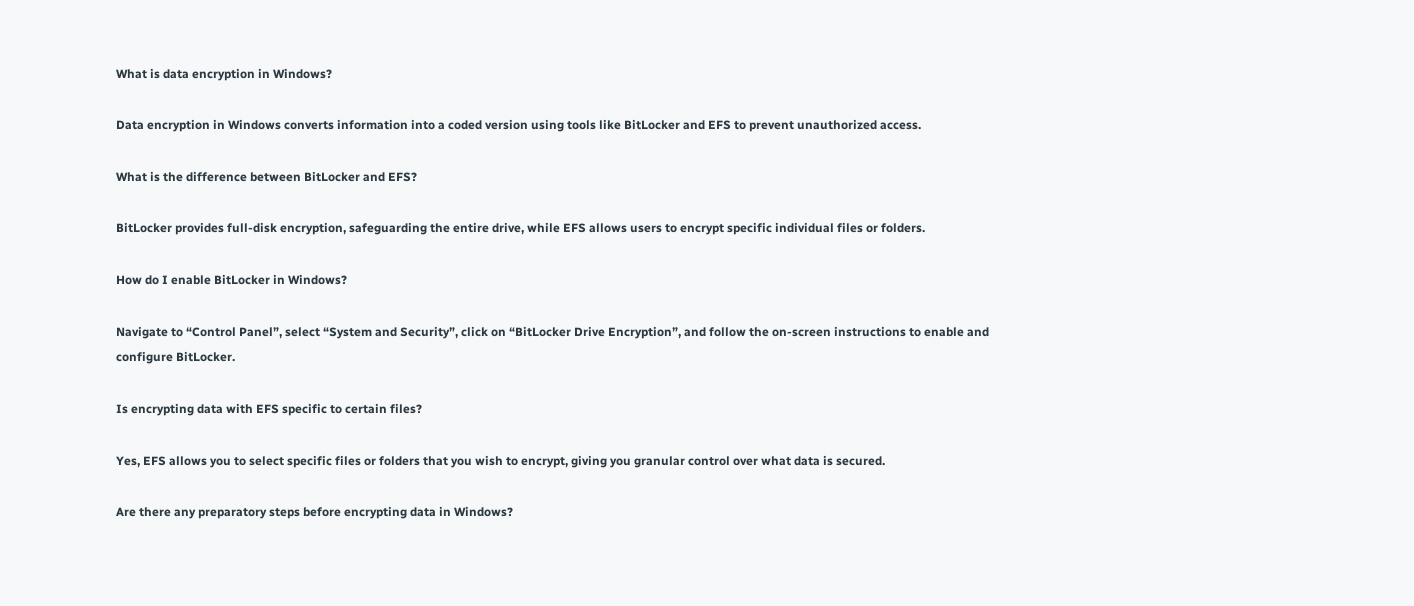What is data encryption in Windows?

Data encryption in Windows converts information into a coded version using tools like BitLocker and EFS to prevent unauthorized access.

What is the difference between BitLocker and EFS?

BitLocker provides full-disk encryption, safeguarding the entire drive, while EFS allows users to encrypt specific individual files or folders.

How do I enable BitLocker in Windows?

Navigate to “Control Panel”, select “System and Security”, click on “BitLocker Drive Encryption”, and follow the on-screen instructions to enable and configure BitLocker.

Is encrypting data with EFS specific to certain files?

Yes, EFS allows you to select specific files or folders that you wish to encrypt, giving you granular control over what data is secured.

Are there any preparatory steps before encrypting data in Windows?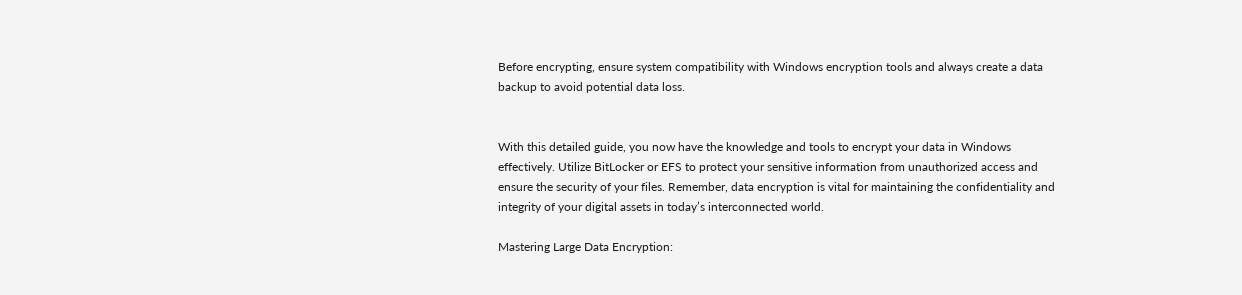Before encrypting, ensure system compatibility with Windows encryption tools and always create a data backup to avoid potential data loss.


With this detailed guide, you now have the knowledge and tools to encrypt your data in Windows effectively. Utilize BitLocker or EFS to protect your sensitive information from unauthorized access and ensure the security of your files. Remember, data encryption is vital for maintaining the confidentiality and integrity of your digital assets in today’s interconnected world.

Mastering Large Data Encryption: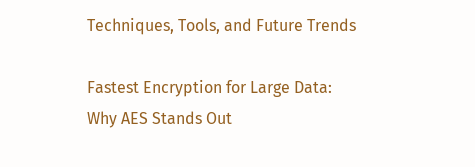Techniques, Tools, and Future Trends

Fastest Encryption for Large Data: Why AES Stands Out